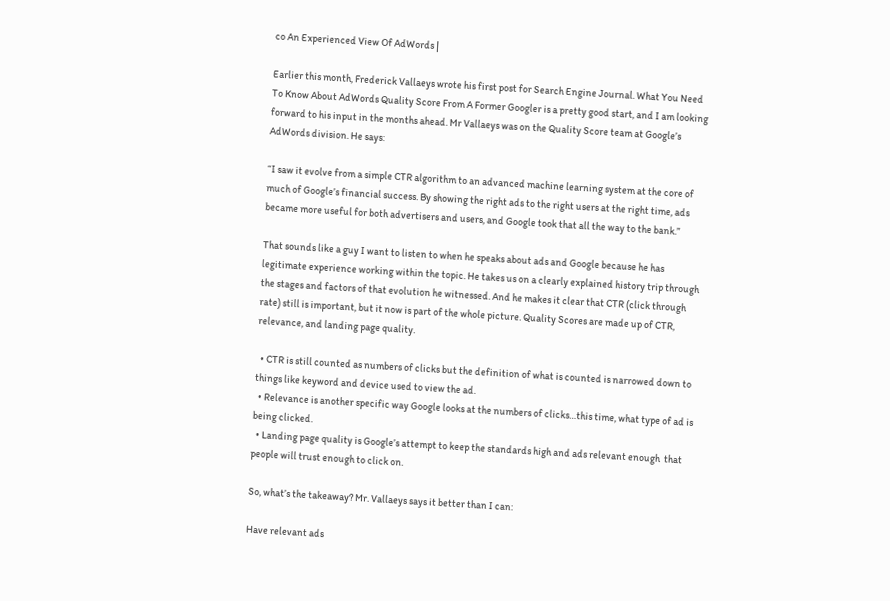co An Experienced View Of AdWords |

Earlier this month, Frederick Vallaeys wrote his first post for Search Engine Journal. What You Need To Know About AdWords Quality Score From A Former Googler is a pretty good start, and I am looking forward to his input in the months ahead. Mr Vallaeys was on the Quality Score team at Google’s AdWords division. He says:

“I saw it evolve from a simple CTR algorithm to an advanced machine learning system at the core of much of Google’s financial success. By showing the right ads to the right users at the right time, ads became more useful for both advertisers and users, and Google took that all the way to the bank.”

That sounds like a guy I want to listen to when he speaks about ads and Google because he has legitimate experience working within the topic. He takes us on a clearly explained history trip through the stages and factors of that evolution he witnessed. And he makes it clear that CTR (click through rate) still is important, but it now is part of the whole picture. Quality Scores are made up of CTR, relevance, and landing page quality.

  • CTR is still counted as numbers of clicks but the definition of what is counted is narrowed down to things like keyword and device used to view the ad.
  • Relevance is another specific way Google looks at the numbers of clicks…this time, what type of ad is being clicked.
  • Landing page quality is Google’s attempt to keep the standards high and ads relevant enough  that people will trust enough to click on.

So, what’s the takeaway? Mr. Vallaeys says it better than I can:

Have relevant ads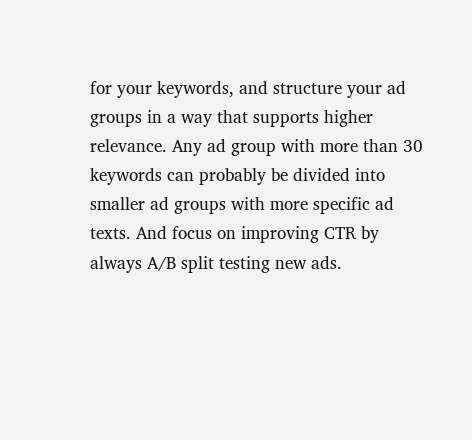for your keywords, and structure your ad groups in a way that supports higher relevance. Any ad group with more than 30 keywords can probably be divided into smaller ad groups with more specific ad texts. And focus on improving CTR by always A/B split testing new ads.